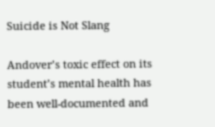Suicide is Not Slang

Andover’s toxic effect on its student’s mental health has been well-documented and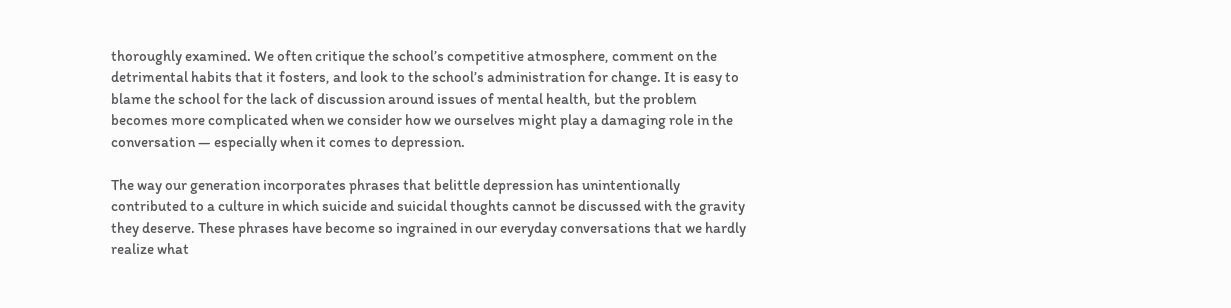thoroughly examined. We often critique the school’s competitive atmosphere, comment on the detrimental habits that it fosters, and look to the school’s administration for change. It is easy to blame the school for the lack of discussion around issues of mental health, but the problem becomes more complicated when we consider how we ourselves might play a damaging role in the conversation — especially when it comes to depression.

The way our generation incorporates phrases that belittle depression has unintentionally contributed to a culture in which suicide and suicidal thoughts cannot be discussed with the gravity they deserve. These phrases have become so ingrained in our everyday conversations that we hardly realize what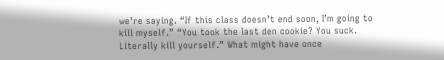we’re saying. “If this class doesn’t end soon, I’m going to kill myself.” “You took the last den cookie? You suck. Literally kill yourself.” What might have once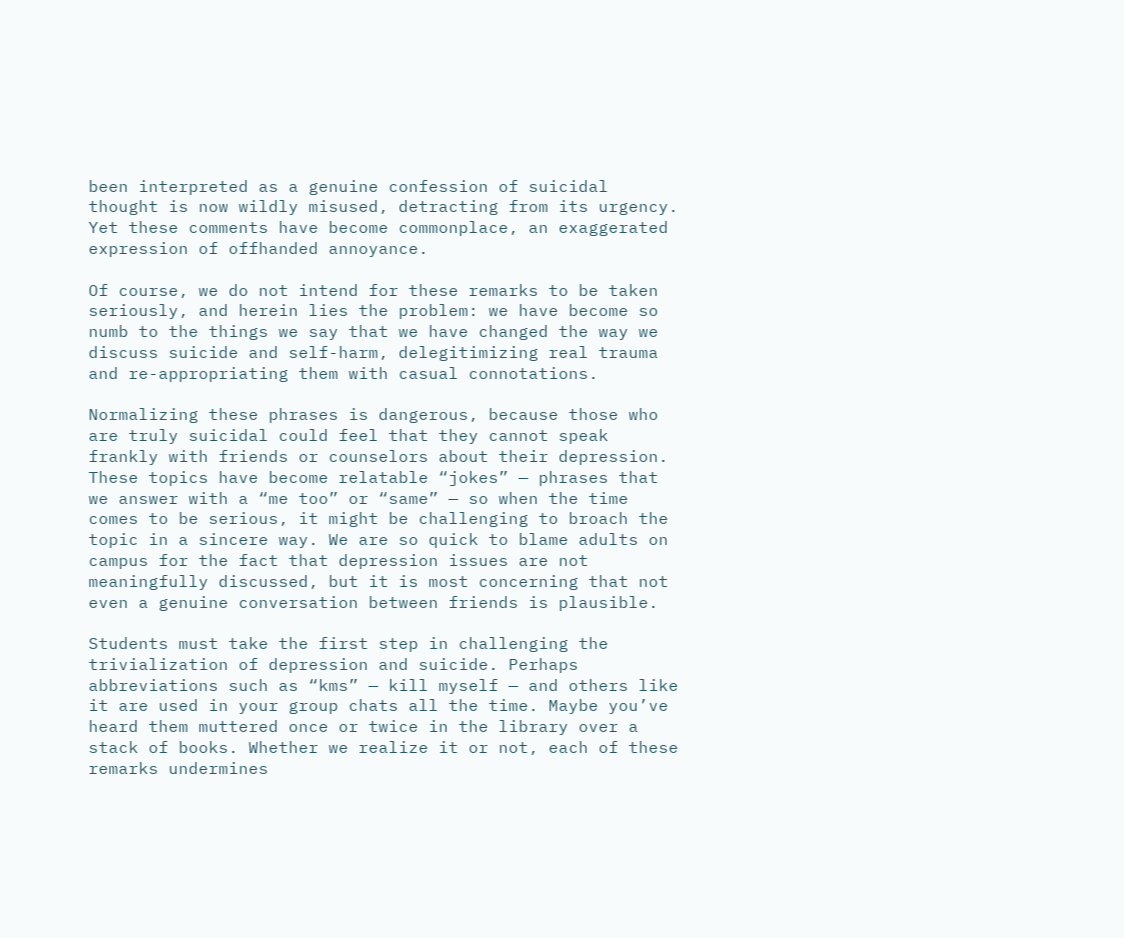been interpreted as a genuine confession of suicidal thought is now wildly misused, detracting from its urgency. Yet these comments have become commonplace, an exaggerated expression of offhanded annoyance.

Of course, we do not intend for these remarks to be taken seriously, and herein lies the problem: we have become so numb to the things we say that we have changed the way we discuss suicide and self-harm, delegitimizing real trauma and re-appropriating them with casual connotations.

Normalizing these phrases is dangerous, because those who are truly suicidal could feel that they cannot speak frankly with friends or counselors about their depression. These topics have become relatable “jokes” — phrases that we answer with a “me too” or “same” — so when the time comes to be serious, it might be challenging to broach the topic in a sincere way. We are so quick to blame adults on campus for the fact that depression issues are not meaningfully discussed, but it is most concerning that not even a genuine conversation between friends is plausible.

Students must take the first step in challenging the trivialization of depression and suicide. Perhaps abbreviations such as “kms” — kill myself — and others like it are used in your group chats all the time. Maybe you’ve heard them muttered once or twice in the library over a stack of books. Whether we realize it or not, each of these remarks undermines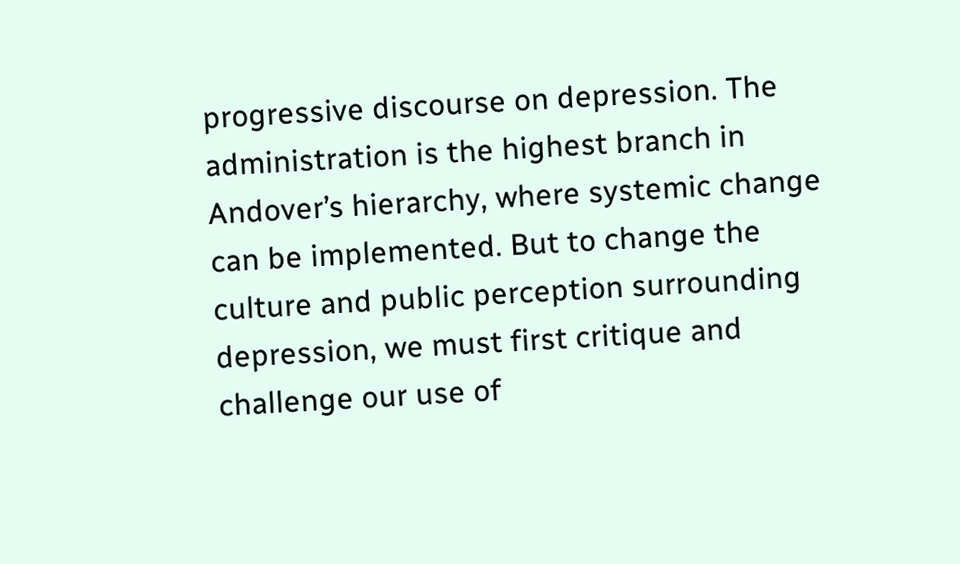progressive discourse on depression. The administration is the highest branch in Andover’s hierarchy, where systemic change can be implemented. But to change the culture and public perception surrounding depression, we must first critique and challenge our use of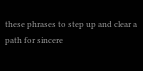these phrases to step up and clear a path for sincere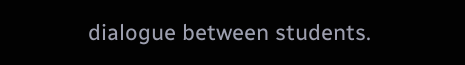dialogue between students.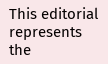This editorial represents the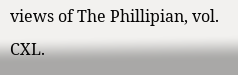views of The Phillipian, vol. CXL.